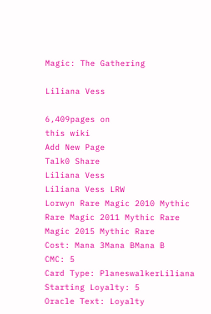Magic: The Gathering

Liliana Vess

6,409pages on
this wiki
Add New Page
Talk0 Share
Liliana Vess
Liliana Vess LRW
Lorwyn Rare Magic 2010 Mythic Rare Magic 2011 Mythic Rare Magic 2015 Mythic Rare
Cost: Mana 3Mana BMana B
CMC: 5
Card Type: PlaneswalkerLiliana
Starting Loyalty: 5
Oracle Text: Loyalty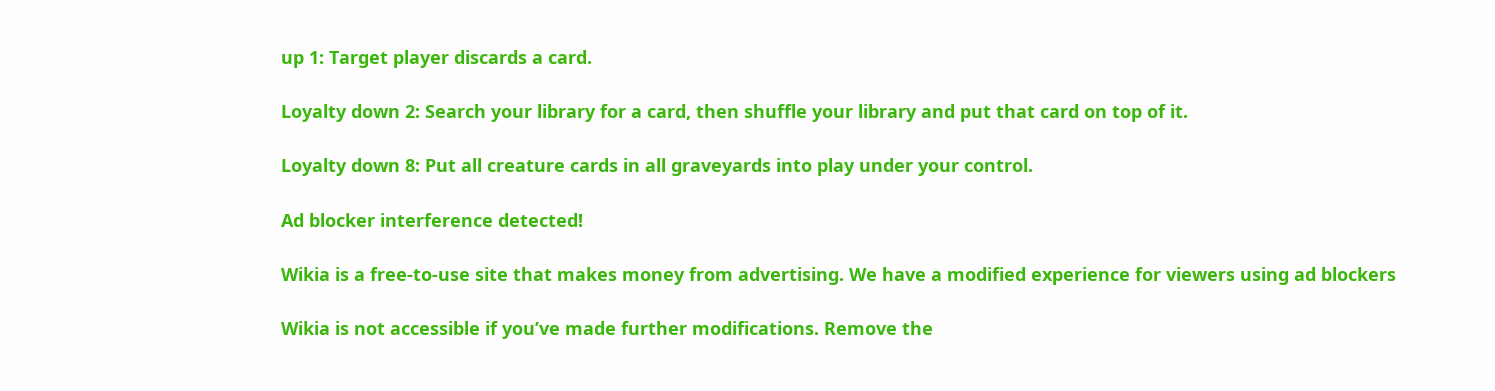up 1: Target player discards a card.

Loyalty down 2: Search your library for a card, then shuffle your library and put that card on top of it.

Loyalty down 8: Put all creature cards in all graveyards into play under your control.

Ad blocker interference detected!

Wikia is a free-to-use site that makes money from advertising. We have a modified experience for viewers using ad blockers

Wikia is not accessible if you’ve made further modifications. Remove the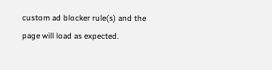custom ad blocker rule(s) and the page will load as expected.